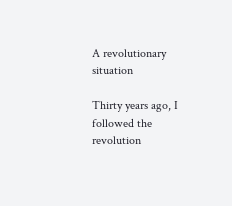A revolutionary situation

Thirty years ago, I followed the revolution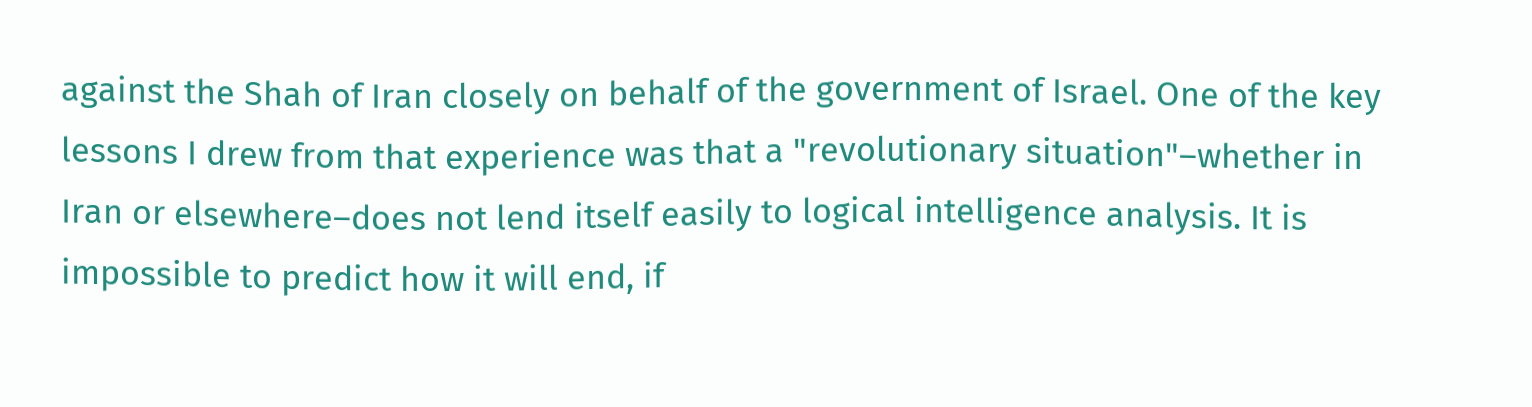against the Shah of Iran closely on behalf of the government of Israel. One of the key lessons I drew from that experience was that a "revolutionary situation"–whether in Iran or elsewhere–does not lend itself easily to logical intelligence analysis. It is impossible to predict how it will end, if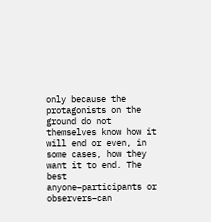only because the protagonists on the ground do not themselves know how it will end or even, in some cases, how they want it to end. The best anyone–participants or observers–can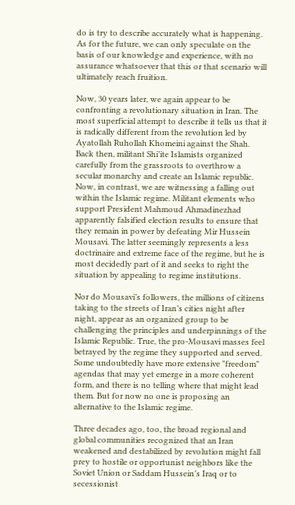do is try to describe accurately what is happening. As for the future, we can only speculate on the basis of our knowledge and experience, with no assurance whatsoever that this or that scenario will ultimately reach fruition.

Now, 30 years later, we again appear to be confronting a revolutionary situation in Iran. The most superficial attempt to describe it tells us that it is radically different from the revolution led by Ayatollah Ruhollah Khomeini against the Shah. Back then, militant Shi’ite Islamists organized carefully from the grassroots to overthrow a secular monarchy and create an Islamic republic. Now, in contrast, we are witnessing a falling out within the Islamic regime. Militant elements who support President Mahmoud Ahmadinezhad apparently falsified election results to ensure that they remain in power by defeating Mir Hussein Mousavi. The latter seemingly represents a less doctrinaire and extreme face of the regime, but he is most decidedly part of it and seeks to right the situation by appealing to regime institutions.

Nor do Mousavi’s followers, the millions of citizens taking to the streets of Iran’s cities night after night, appear as an organized group to be challenging the principles and underpinnings of the Islamic Republic. True, the pro-Mousavi masses feel betrayed by the regime they supported and served. Some undoubtedly have more extensive "freedom" agendas that may yet emerge in a more coherent form, and there is no telling where that might lead them. But for now no one is proposing an alternative to the Islamic regime.

Three decades ago, too, the broad regional and global communities recognized that an Iran weakened and destabilized by revolution might fall prey to hostile or opportunist neighbors like the Soviet Union or Saddam Hussein’s Iraq or to secessionist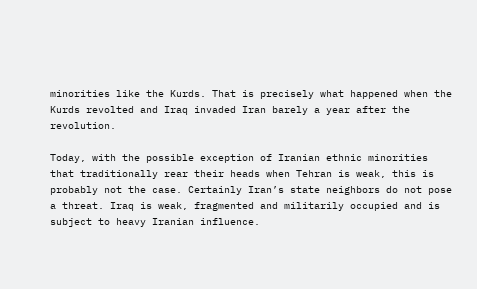minorities like the Kurds. That is precisely what happened when the Kurds revolted and Iraq invaded Iran barely a year after the revolution.

Today, with the possible exception of Iranian ethnic minorities that traditionally rear their heads when Tehran is weak, this is probably not the case. Certainly Iran’s state neighbors do not pose a threat. Iraq is weak, fragmented and militarily occupied and is subject to heavy Iranian influence.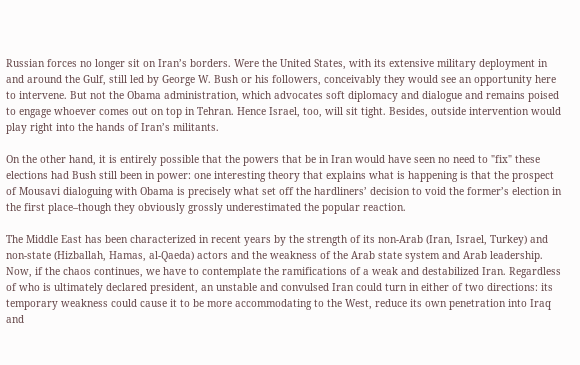Russian forces no longer sit on Iran’s borders. Were the United States, with its extensive military deployment in and around the Gulf, still led by George W. Bush or his followers, conceivably they would see an opportunity here to intervene. But not the Obama administration, which advocates soft diplomacy and dialogue and remains poised to engage whoever comes out on top in Tehran. Hence Israel, too, will sit tight. Besides, outside intervention would play right into the hands of Iran’s militants.

On the other hand, it is entirely possible that the powers that be in Iran would have seen no need to "fix" these elections had Bush still been in power: one interesting theory that explains what is happening is that the prospect of Mousavi dialoguing with Obama is precisely what set off the hardliners’ decision to void the former’s election in the first place–though they obviously grossly underestimated the popular reaction.

The Middle East has been characterized in recent years by the strength of its non-Arab (Iran, Israel, Turkey) and non-state (Hizballah, Hamas, al-Qaeda) actors and the weakness of the Arab state system and Arab leadership. Now, if the chaos continues, we have to contemplate the ramifications of a weak and destabilized Iran. Regardless of who is ultimately declared president, an unstable and convulsed Iran could turn in either of two directions: its temporary weakness could cause it to be more accommodating to the West, reduce its own penetration into Iraq and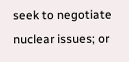seek to negotiate nuclear issues; or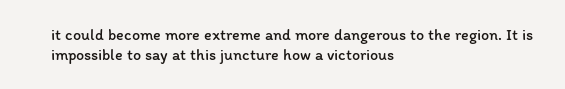it could become more extreme and more dangerous to the region. It is impossible to say at this juncture how a victorious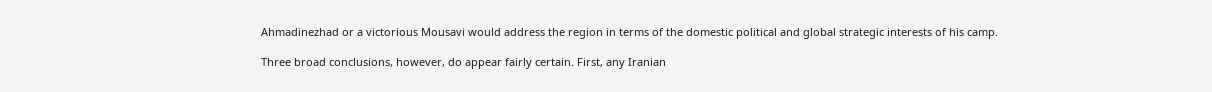Ahmadinezhad or a victorious Mousavi would address the region in terms of the domestic political and global strategic interests of his camp.

Three broad conclusions, however, do appear fairly certain. First, any Iranian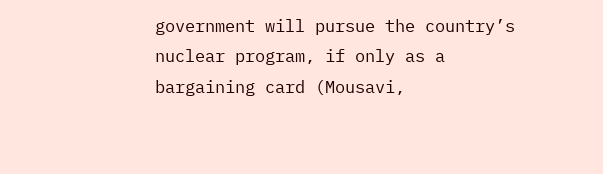government will pursue the country’s nuclear program, if only as a bargaining card (Mousavi,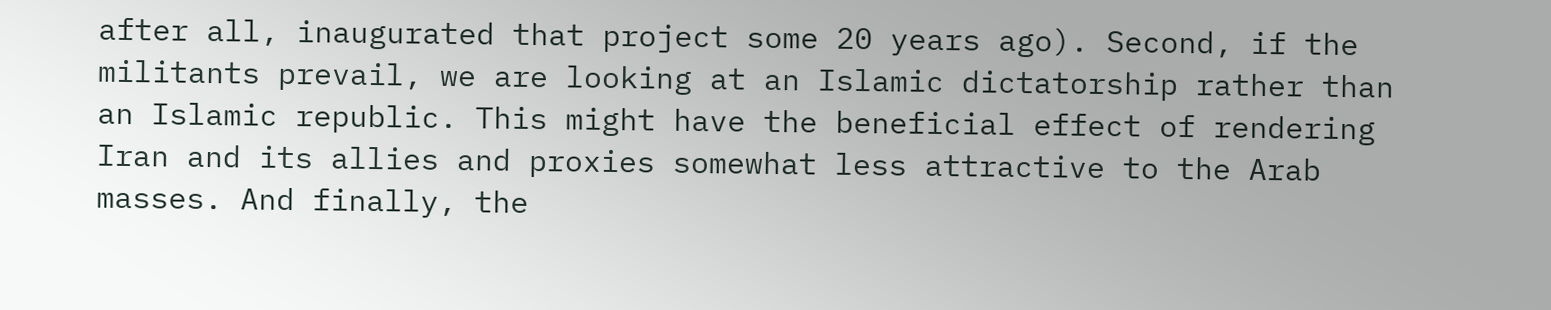after all, inaugurated that project some 20 years ago). Second, if the militants prevail, we are looking at an Islamic dictatorship rather than an Islamic republic. This might have the beneficial effect of rendering Iran and its allies and proxies somewhat less attractive to the Arab masses. And finally, the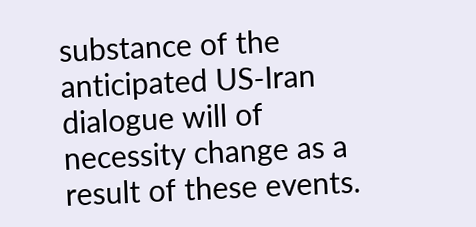substance of the anticipated US-Iran dialogue will of necessity change as a result of these events.